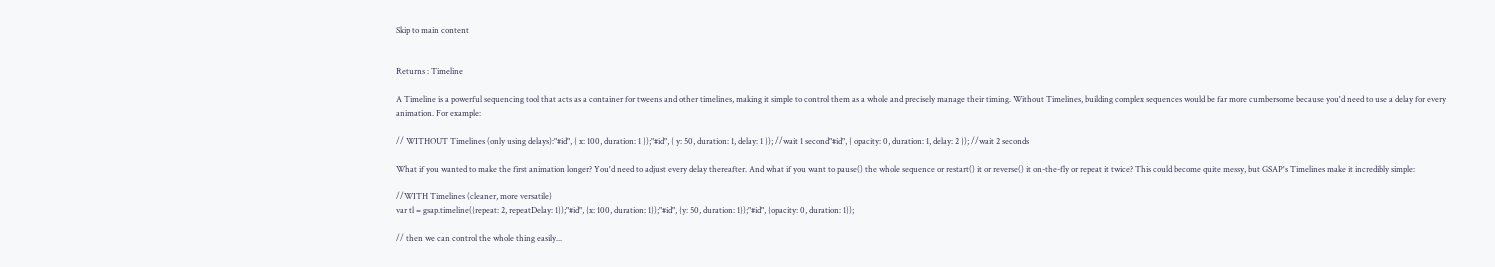Skip to main content


Returns : Timeline

A Timeline is a powerful sequencing tool that acts as a container for tweens and other timelines, making it simple to control them as a whole and precisely manage their timing. Without Timelines, building complex sequences would be far more cumbersome because you'd need to use a delay for every animation. For example:

// WITHOUT Timelines (only using delays):"#id", { x: 100, duration: 1 });"#id", { y: 50, duration: 1, delay: 1 }); //wait 1 second"#id", { opacity: 0, duration: 1, delay: 2 }); //wait 2 seconds

What if you wanted to make the first animation longer? You'd need to adjust every delay thereafter. And what if you want to pause() the whole sequence or restart() it or reverse() it on-the-fly or repeat it twice? This could become quite messy, but GSAP's Timelines make it incredibly simple:

//WITH Timelines (cleaner, more versatile)
var tl = gsap.timeline({repeat: 2, repeatDelay: 1});"#id", {x: 100, duration: 1});"#id", {y: 50, duration: 1});"#id", {opacity: 0, duration: 1});

// then we can control the whole thing easily...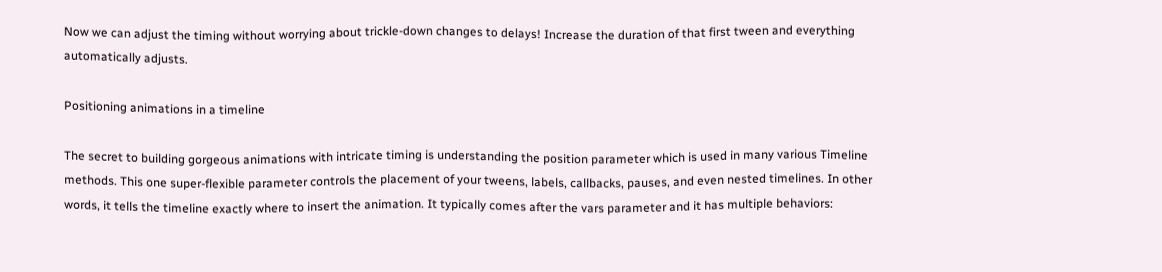Now we can adjust the timing without worrying about trickle-down changes to delays! Increase the duration of that first tween and everything automatically adjusts.

Positioning animations in a timeline

The secret to building gorgeous animations with intricate timing is understanding the position parameter which is used in many various Timeline methods. This one super-flexible parameter controls the placement of your tweens, labels, callbacks, pauses, and even nested timelines. In other words, it tells the timeline exactly where to insert the animation. It typically comes after the vars parameter and it has multiple behaviors: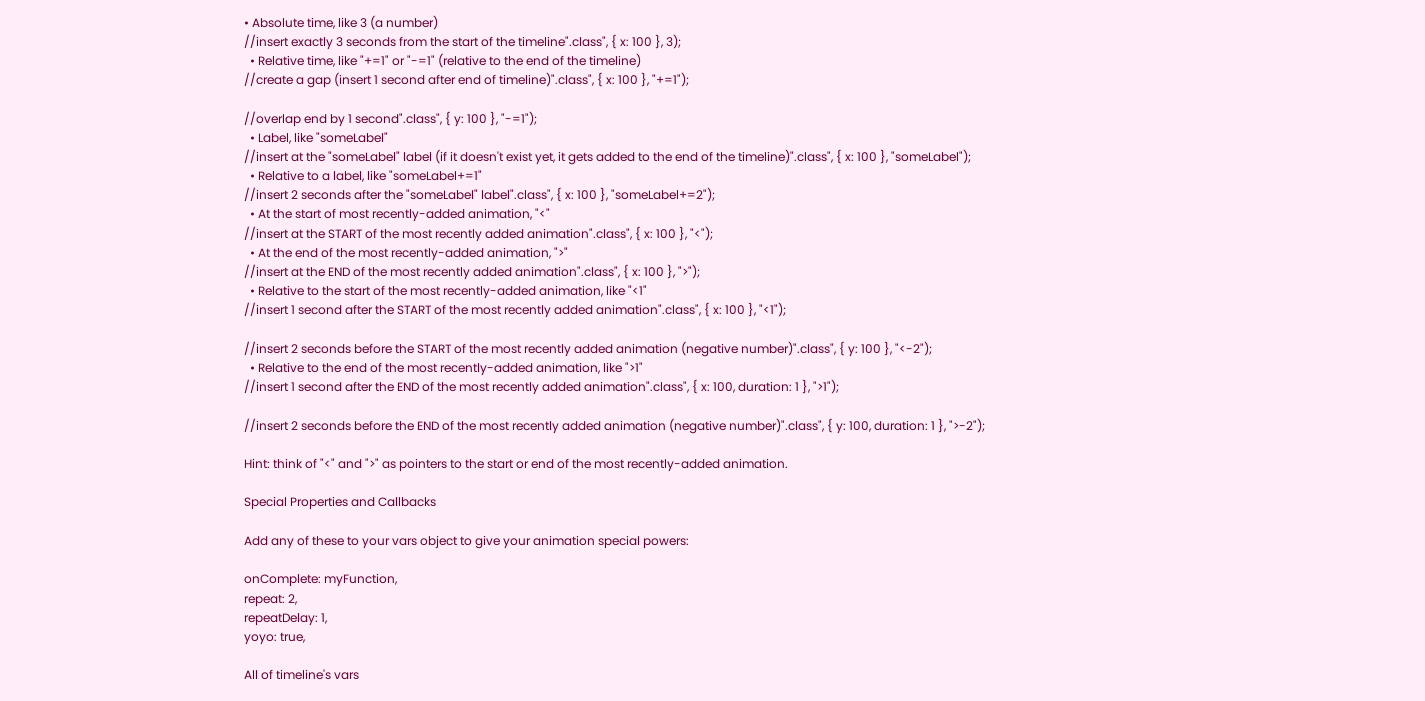• Absolute time, like 3 (a number)
//insert exactly 3 seconds from the start of the timeline".class", { x: 100 }, 3);
  • Relative time, like "+=1" or "-=1" (relative to the end of the timeline)
//create a gap (insert 1 second after end of timeline)".class", { x: 100 }, "+=1");

//overlap end by 1 second".class", { y: 100 }, "-=1");
  • Label, like "someLabel"
//insert at the "someLabel" label (if it doesn't exist yet, it gets added to the end of the timeline)".class", { x: 100 }, "someLabel");
  • Relative to a label, like "someLabel+=1"
//insert 2 seconds after the "someLabel" label".class", { x: 100 }, "someLabel+=2");
  • At the start of most recently-added animation, "<"
//insert at the START of the most recently added animation".class", { x: 100 }, "<");
  • At the end of the most recently-added animation, ">"
//insert at the END of the most recently added animation".class", { x: 100 }, ">");
  • Relative to the start of the most recently-added animation, like "<1"
//insert 1 second after the START of the most recently added animation".class", { x: 100 }, "<1");

//insert 2 seconds before the START of the most recently added animation (negative number)".class", { y: 100 }, "<-2");
  • Relative to the end of the most recently-added animation, like ">1"
//insert 1 second after the END of the most recently added animation".class", { x: 100, duration: 1 }, ">1");

//insert 2 seconds before the END of the most recently added animation (negative number)".class", { y: 100, duration: 1 }, ">-2");

Hint: think of "<" and ">" as pointers to the start or end of the most recently-added animation.

Special Properties and Callbacks

Add any of these to your vars object to give your animation special powers:

onComplete: myFunction,
repeat: 2,
repeatDelay: 1,
yoyo: true,

All of timeline's vars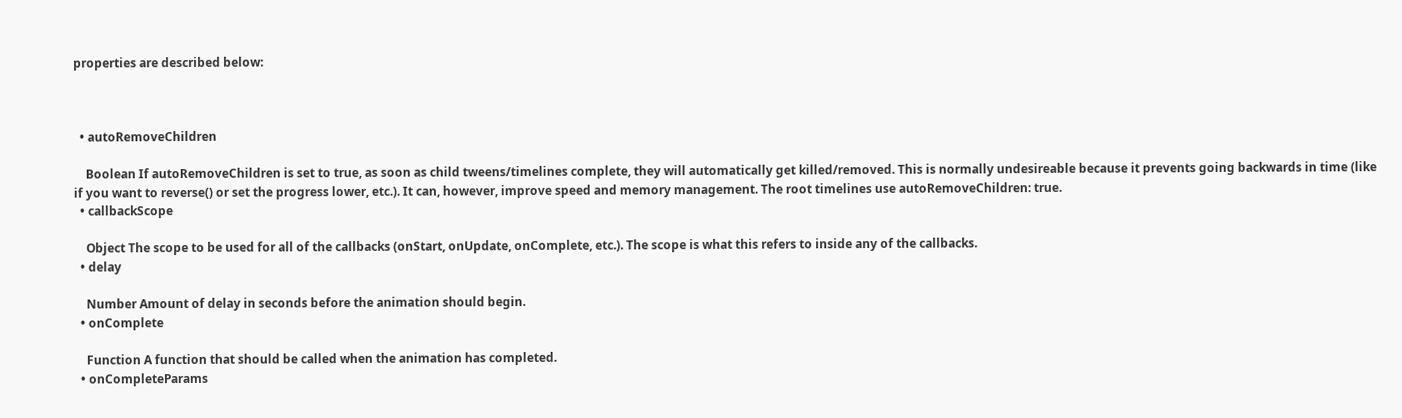properties are described below:



  • autoRemoveChildren

    Boolean If autoRemoveChildren is set to true, as soon as child tweens/timelines complete, they will automatically get killed/removed. This is normally undesireable because it prevents going backwards in time (like if you want to reverse() or set the progress lower, etc.). It can, however, improve speed and memory management. The root timelines use autoRemoveChildren: true.
  • callbackScope

    Object The scope to be used for all of the callbacks (onStart, onUpdate, onComplete, etc.). The scope is what this refers to inside any of the callbacks.
  • delay

    Number Amount of delay in seconds before the animation should begin.
  • onComplete

    Function A function that should be called when the animation has completed.
  • onCompleteParams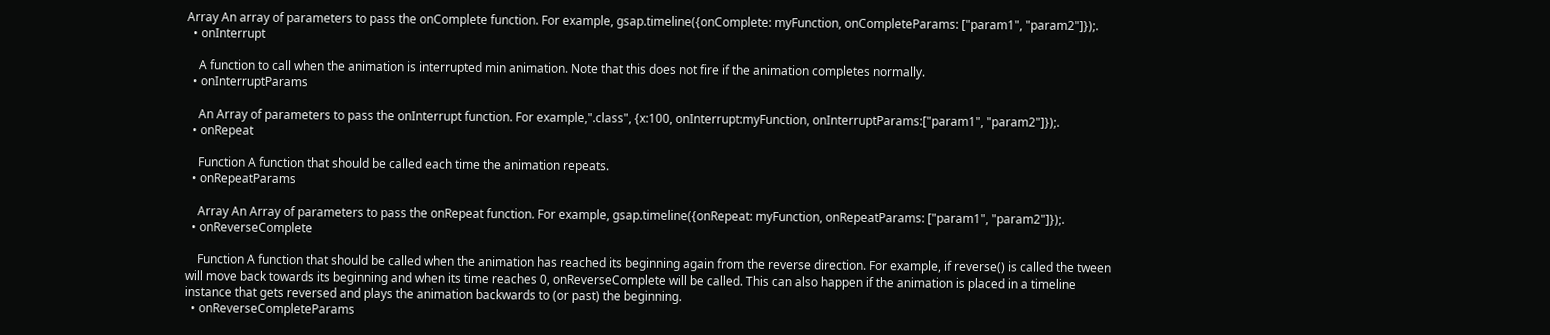Array An array of parameters to pass the onComplete function. For example, gsap.timeline({onComplete: myFunction, onCompleteParams: ["param1", "param2"]});.
  • onInterrupt

    A function to call when the animation is interrupted min animation. Note that this does not fire if the animation completes normally.
  • onInterruptParams

    An Array of parameters to pass the onInterrupt function. For example,".class", {x:100, onInterrupt:myFunction, onInterruptParams:["param1", "param2"]});.
  • onRepeat

    Function A function that should be called each time the animation repeats.
  • onRepeatParams

    Array An Array of parameters to pass the onRepeat function. For example, gsap.timeline({onRepeat: myFunction, onRepeatParams: ["param1", "param2"]});.
  • onReverseComplete

    Function A function that should be called when the animation has reached its beginning again from the reverse direction. For example, if reverse() is called the tween will move back towards its beginning and when its time reaches 0, onReverseComplete will be called. This can also happen if the animation is placed in a timeline instance that gets reversed and plays the animation backwards to (or past) the beginning.
  • onReverseCompleteParams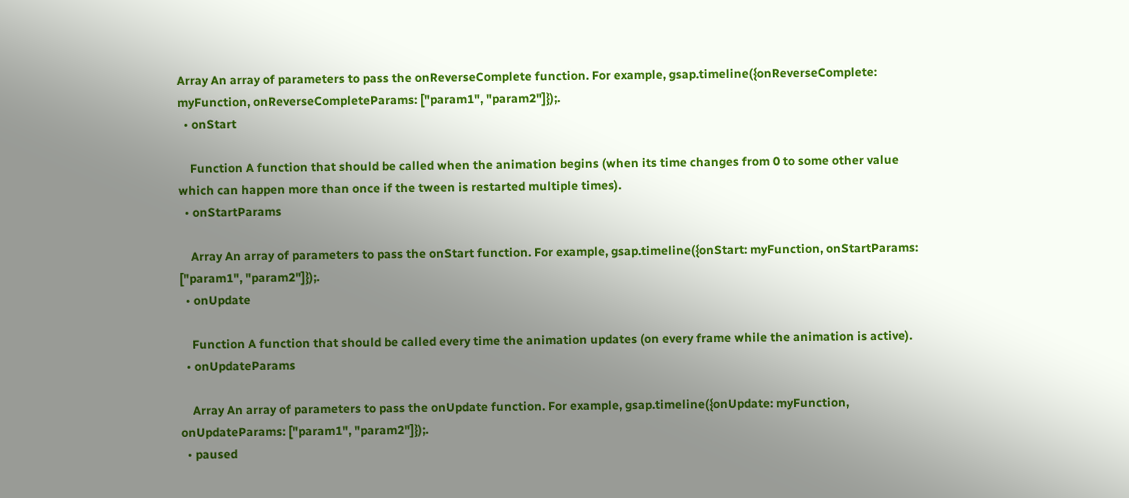Array An array of parameters to pass the onReverseComplete function. For example, gsap.timeline({onReverseComplete: myFunction, onReverseCompleteParams: ["param1", "param2"]});.
  • onStart

    Function A function that should be called when the animation begins (when its time changes from 0 to some other value which can happen more than once if the tween is restarted multiple times).
  • onStartParams

    Array An array of parameters to pass the onStart function. For example, gsap.timeline({onStart: myFunction, onStartParams: ["param1", "param2"]});.
  • onUpdate

    Function A function that should be called every time the animation updates (on every frame while the animation is active).
  • onUpdateParams

    Array An array of parameters to pass the onUpdate function. For example, gsap.timeline({onUpdate: myFunction, onUpdateParams: ["param1", "param2"]});.
  • paused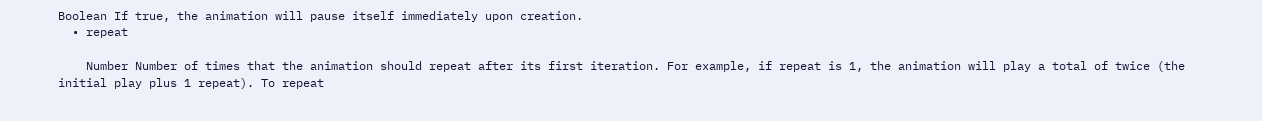Boolean If true, the animation will pause itself immediately upon creation.
  • repeat

    Number Number of times that the animation should repeat after its first iteration. For example, if repeat is 1, the animation will play a total of twice (the initial play plus 1 repeat). To repeat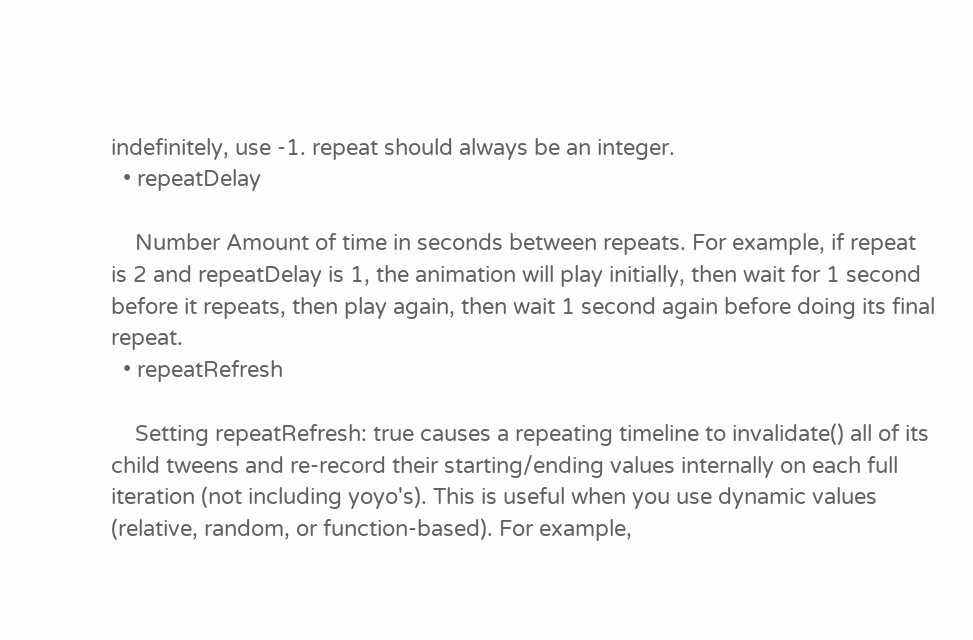indefinitely, use -1. repeat should always be an integer.
  • repeatDelay

    Number Amount of time in seconds between repeats. For example, if repeat is 2 and repeatDelay is 1, the animation will play initially, then wait for 1 second before it repeats, then play again, then wait 1 second again before doing its final repeat.
  • repeatRefresh

    Setting repeatRefresh: true causes a repeating timeline to invalidate() all of its child tweens and re-record their starting/ending values internally on each full iteration (not including yoyo's). This is useful when you use dynamic values (relative, random, or function-based). For example,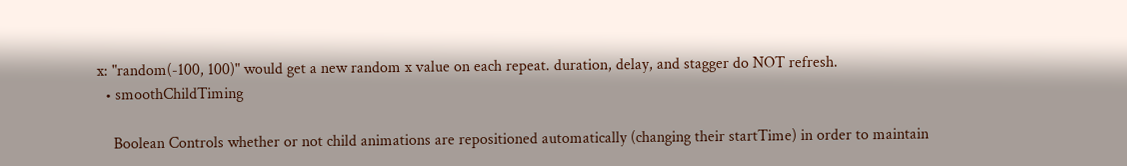x: "random(-100, 100)" would get a new random x value on each repeat. duration, delay, and stagger do NOT refresh.
  • smoothChildTiming

    Boolean Controls whether or not child animations are repositioned automatically (changing their startTime) in order to maintain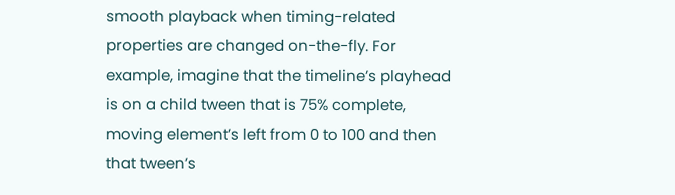smooth playback when timing-related properties are changed on-the-fly. For example, imagine that the timeline’s playhead is on a child tween that is 75% complete, moving element’s left from 0 to 100 and then that tween’s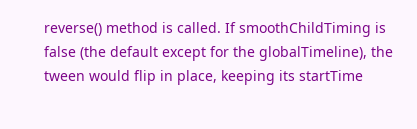reverse() method is called. If smoothChildTiming is false (the default except for the globalTimeline), the tween would flip in place, keeping its startTime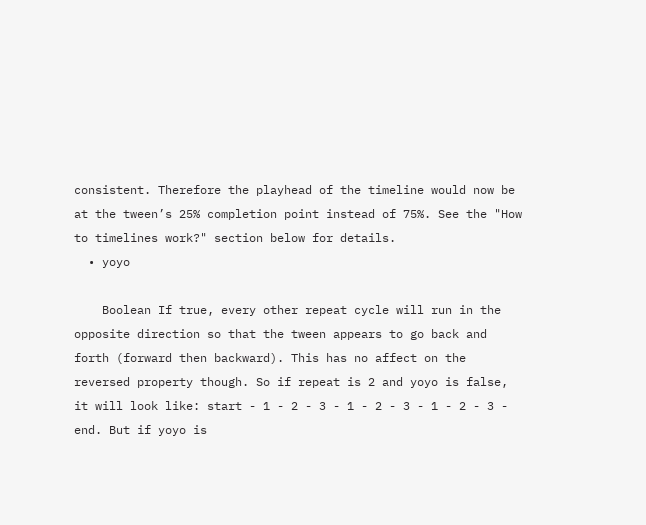consistent. Therefore the playhead of the timeline would now be at the tween’s 25% completion point instead of 75%. See the "How to timelines work?" section below for details.
  • yoyo

    Boolean If true, every other repeat cycle will run in the opposite direction so that the tween appears to go back and forth (forward then backward). This has no affect on the reversed property though. So if repeat is 2 and yoyo is false, it will look like: start - 1 - 2 - 3 - 1 - 2 - 3 - 1 - 2 - 3 - end. But if yoyo is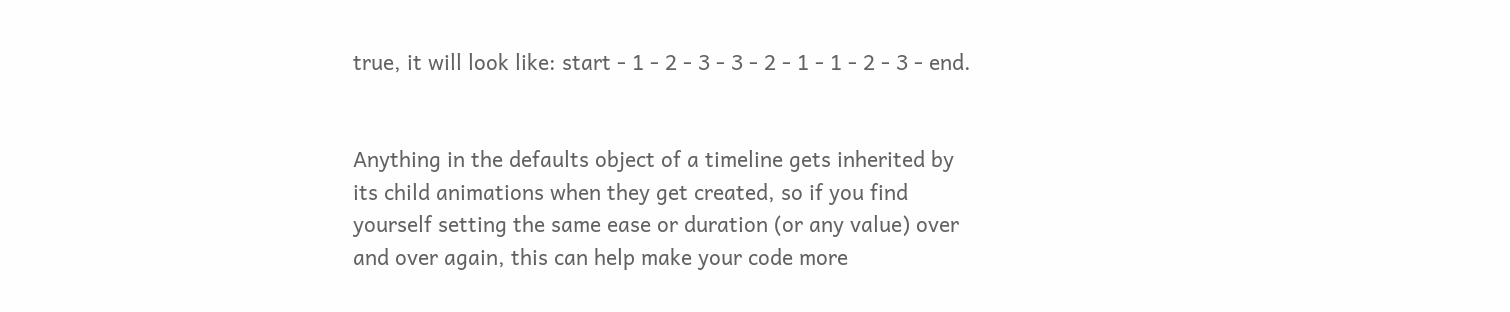true, it will look like: start - 1 - 2 - 3 - 3 - 2 - 1 - 1 - 2 - 3 - end.


Anything in the defaults object of a timeline gets inherited by its child animations when they get created, so if you find yourself setting the same ease or duration (or any value) over and over again, this can help make your code more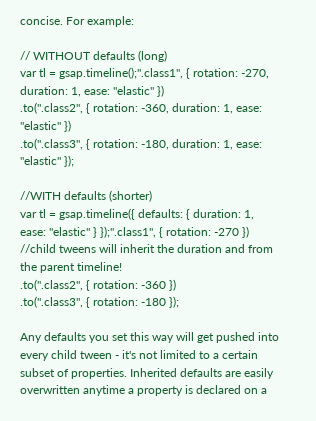concise. For example:

// WITHOUT defaults (long)
var tl = gsap.timeline();".class1", { rotation: -270, duration: 1, ease: "elastic" })
.to(".class2", { rotation: -360, duration: 1, ease: "elastic" })
.to(".class3", { rotation: -180, duration: 1, ease: "elastic" });

//WITH defaults (shorter)
var tl = gsap.timeline({ defaults: { duration: 1, ease: "elastic" } });".class1", { rotation: -270 }) //child tweens will inherit the duration and from the parent timeline!
.to(".class2", { rotation: -360 })
.to(".class3", { rotation: -180 });

Any defaults you set this way will get pushed into every child tween - it's not limited to a certain subset of properties. Inherited defaults are easily overwritten anytime a property is declared on a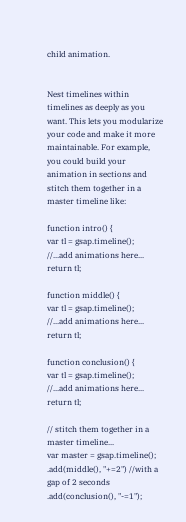child animation.


Nest timelines within timelines as deeply as you want. This lets you modularize your code and make it more maintainable. For example, you could build your animation in sections and stitch them together in a master timeline like:

function intro() {
var tl = gsap.timeline();
//...add animations here...
return tl;

function middle() {
var tl = gsap.timeline();
//...add animations here...
return tl;

function conclusion() {
var tl = gsap.timeline();
//...add animations here...
return tl;

// stitch them together in a master timeline...
var master = gsap.timeline();
.add(middle(), "+=2") //with a gap of 2 seconds
.add(conclusion(), "-=1");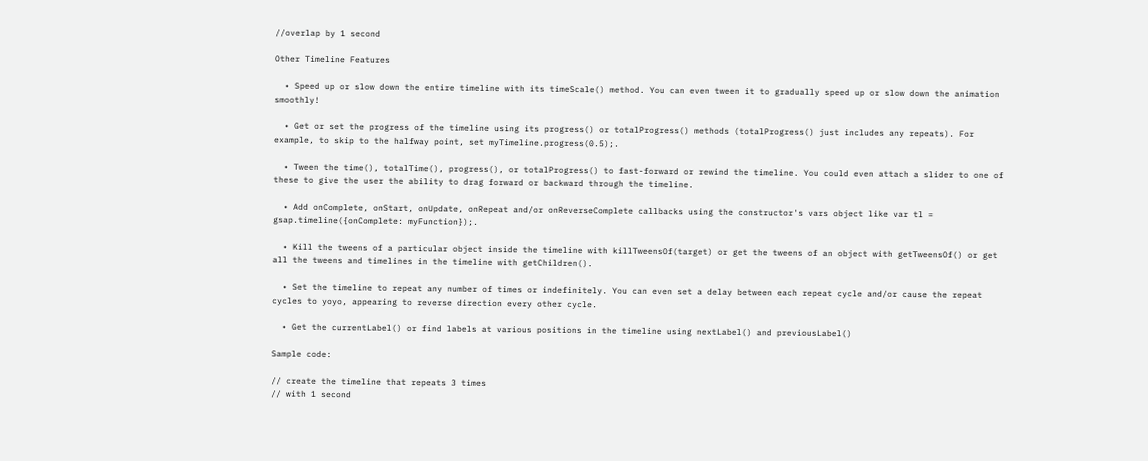//overlap by 1 second

Other Timeline Features

  • Speed up or slow down the entire timeline with its timeScale() method. You can even tween it to gradually speed up or slow down the animation smoothly!

  • Get or set the progress of the timeline using its progress() or totalProgress() methods (totalProgress() just includes any repeats). For example, to skip to the halfway point, set myTimeline.progress(0.5);.

  • Tween the time(), totalTime(), progress(), or totalProgress() to fast-forward or rewind the timeline. You could even attach a slider to one of these to give the user the ability to drag forward or backward through the timeline.

  • Add onComplete, onStart, onUpdate, onRepeat and/or onReverseComplete callbacks using the constructor's vars object like var tl = gsap.timeline({onComplete: myFunction});.

  • Kill the tweens of a particular object inside the timeline with killTweensOf(target) or get the tweens of an object with getTweensOf() or get all the tweens and timelines in the timeline with getChildren().

  • Set the timeline to repeat any number of times or indefinitely. You can even set a delay between each repeat cycle and/or cause the repeat cycles to yoyo, appearing to reverse direction every other cycle.

  • Get the currentLabel() or find labels at various positions in the timeline using nextLabel() and previousLabel()

Sample code:

// create the timeline that repeats 3 times
// with 1 second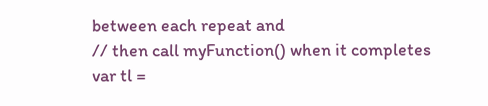between each repeat and
// then call myFunction() when it completes
var tl =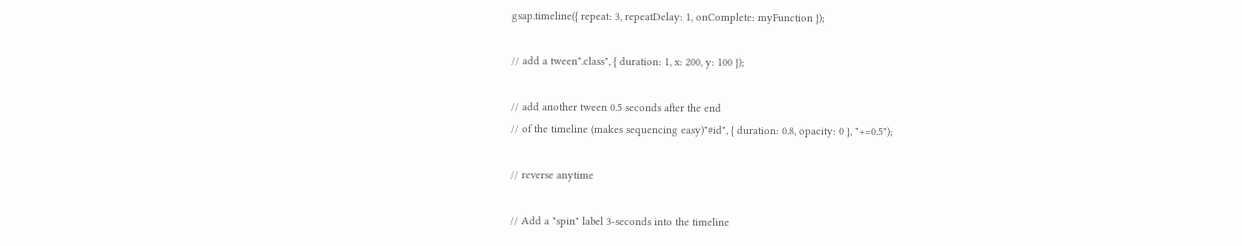gsap.timeline({ repeat: 3, repeatDelay: 1, onComplete: myFunction });

// add a tween".class", { duration: 1, x: 200, y: 100 });

// add another tween 0.5 seconds after the end
// of the timeline (makes sequencing easy)"#id", { duration: 0.8, opacity: 0 }, "+=0.5");

// reverse anytime

// Add a "spin" label 3-seconds into the timeline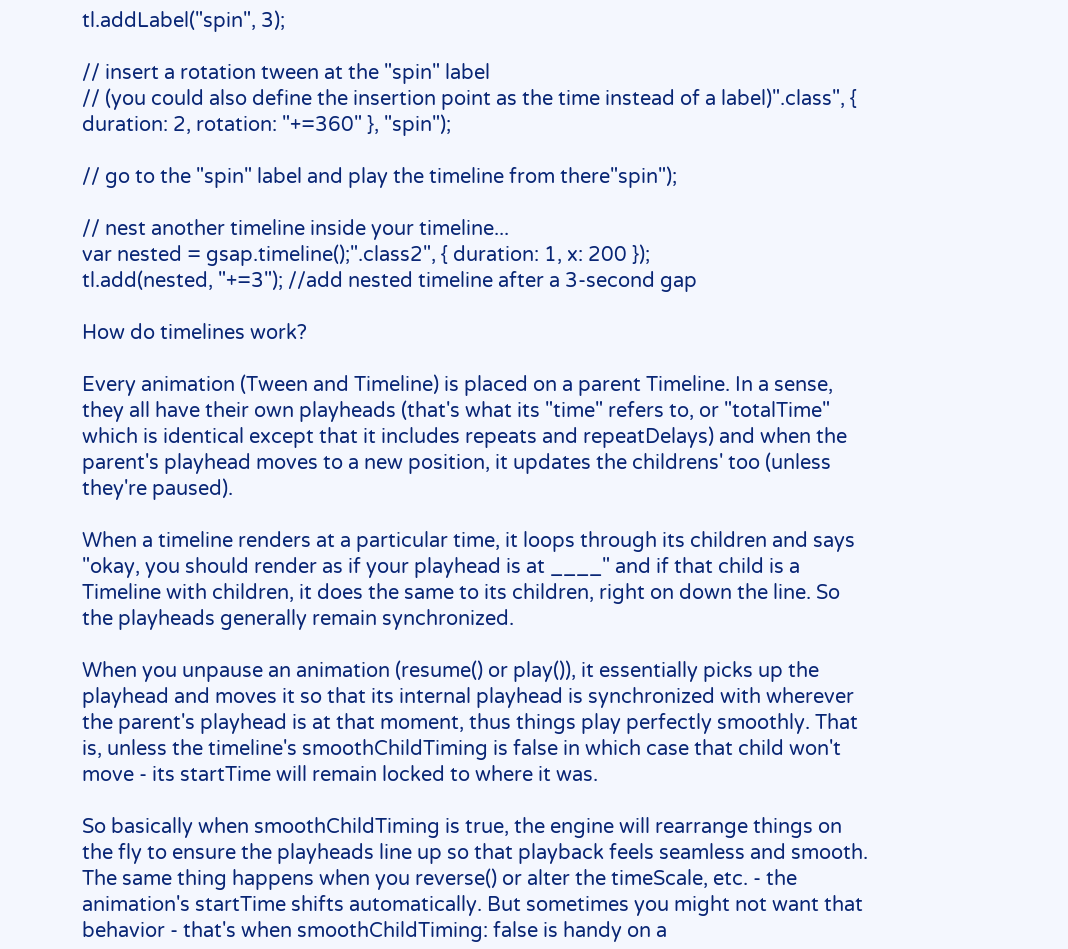tl.addLabel("spin", 3);

// insert a rotation tween at the "spin" label
// (you could also define the insertion point as the time instead of a label)".class", { duration: 2, rotation: "+=360" }, "spin");

// go to the "spin" label and play the timeline from there"spin");

// nest another timeline inside your timeline...
var nested = gsap.timeline();".class2", { duration: 1, x: 200 });
tl.add(nested, "+=3"); //add nested timeline after a 3-second gap

How do timelines work?

Every animation (Tween and Timeline) is placed on a parent Timeline. In a sense, they all have their own playheads (that's what its "time" refers to, or "totalTime" which is identical except that it includes repeats and repeatDelays) and when the parent's playhead moves to a new position, it updates the childrens' too (unless they're paused).

When a timeline renders at a particular time, it loops through its children and says "okay, you should render as if your playhead is at ____" and if that child is a Timeline with children, it does the same to its children, right on down the line. So the playheads generally remain synchronized.

When you unpause an animation (resume() or play()), it essentially picks up the playhead and moves it so that its internal playhead is synchronized with wherever the parent's playhead is at that moment, thus things play perfectly smoothly. That is, unless the timeline's smoothChildTiming is false in which case that child won't move - its startTime will remain locked to where it was.

So basically when smoothChildTiming is true, the engine will rearrange things on the fly to ensure the playheads line up so that playback feels seamless and smooth. The same thing happens when you reverse() or alter the timeScale, etc. - the animation's startTime shifts automatically. But sometimes you might not want that behavior - that's when smoothChildTiming: false is handy on a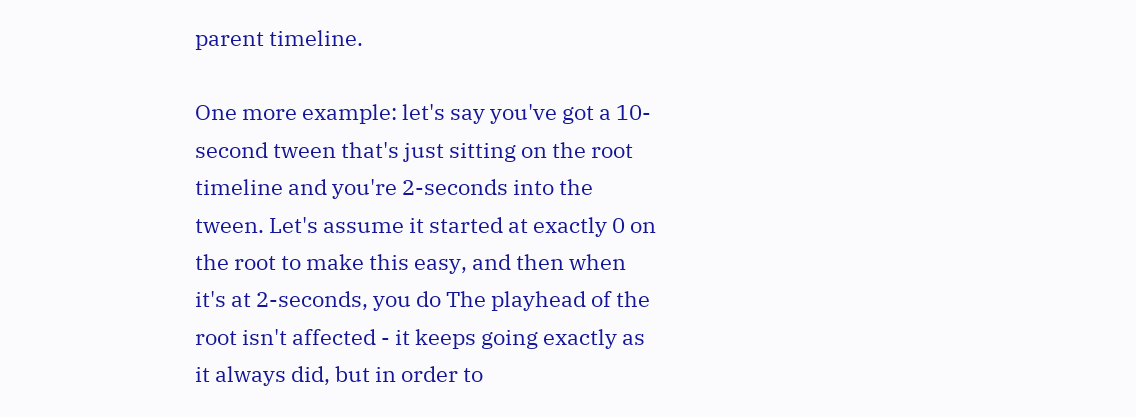parent timeline.

One more example: let's say you've got a 10-second tween that's just sitting on the root timeline and you're 2-seconds into the tween. Let's assume it started at exactly 0 on the root to make this easy, and then when it's at 2-seconds, you do The playhead of the root isn't affected - it keeps going exactly as it always did, but in order to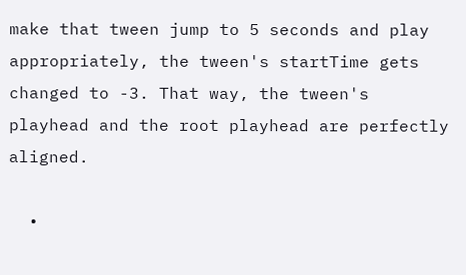make that tween jump to 5 seconds and play appropriately, the tween's startTime gets changed to -3. That way, the tween's playhead and the root playhead are perfectly aligned.

  •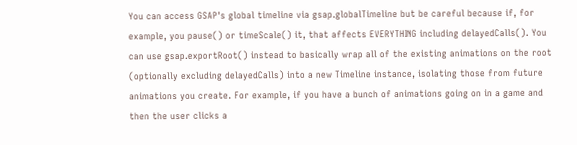You can access GSAP's global timeline via gsap.globalTimeline but be careful because if, for example, you pause() or timeScale() it, that affects EVERYTHING including delayedCalls(). You can use gsap.exportRoot() instead to basically wrap all of the existing animations on the root (optionally excluding delayedCalls) into a new Timeline instance, isolating those from future animations you create. For example, if you have a bunch of animations going on in a game and then the user clicks a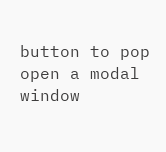button to pop open a modal window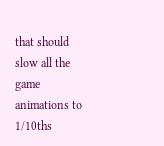that should slow all the game animations to 1/10ths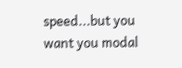speed...but you want you modal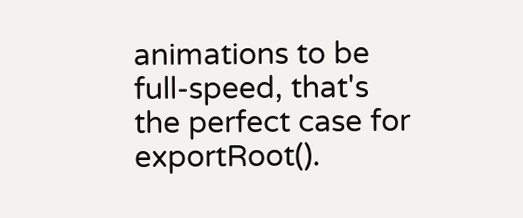animations to be full-speed, that's the perfect case for exportRoot().